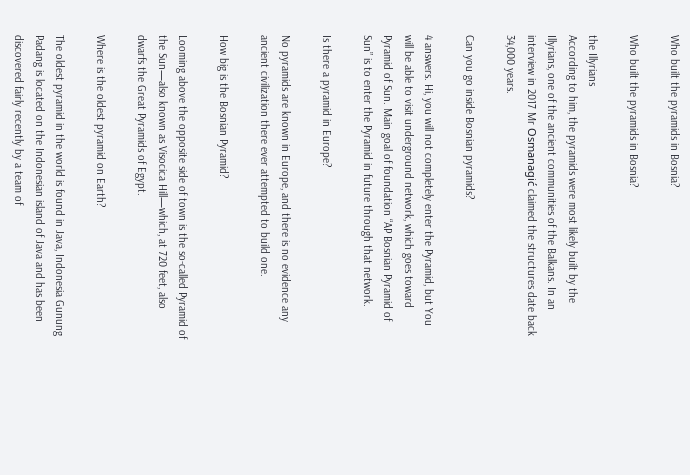Who built the pyramids in Bosnia?

Who built the pyramids in Bosnia?

the Illyrians
According to him, the pyramids were most likely built by the Illyrians, one of the ancient communities of the Balkans. In an interview in 2017 Mr Osmanagić claimed the structures date back 34,000 years.

Can you go inside Bosnian pyramids?

4 answers. Hi, you will not completely enter the Pyramid, but You will be able to visit underground network, which goes toward Pyramid of Sun. Main goal of foundation “AP Bosnian Pyramid of Sun” is to enter the Pyramid in future through that network.

Is there a pyramid in Europe?

No pyramids are known in Europe, and there is no evidence any ancient civilization there ever attempted to build one.

How big is the Bosnian Pyramid?

Looming above the opposite side of town is the so-called Pyramid of the Sun—also known as Visocica Hill—which, at 720 feet, also dwarfs the Great Pyramids of Egypt.

Where is the oldest pyramid on Earth?

The oldest pyramid in the world is found in Java, Indonesia Gunung Padang is located on the Indonesian island of Java and has been discovered fairly recently by a team of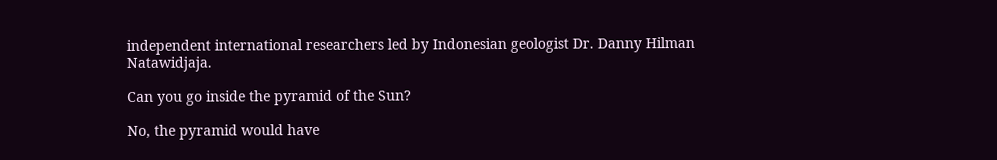independent international researchers led by Indonesian geologist Dr. Danny Hilman Natawidjaja.

Can you go inside the pyramid of the Sun?

No, the pyramid would have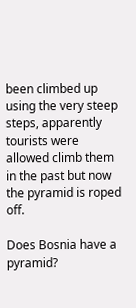been climbed up using the very steep steps, apparently tourists were allowed climb them in the past but now the pyramid is roped off.

Does Bosnia have a pyramid?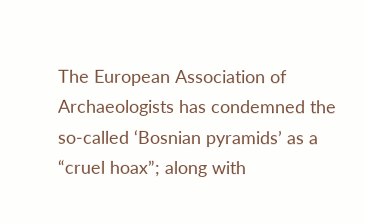The European Association of Archaeologists has condemned the so-called ‘Bosnian pyramids’ as a “cruel hoax”; along with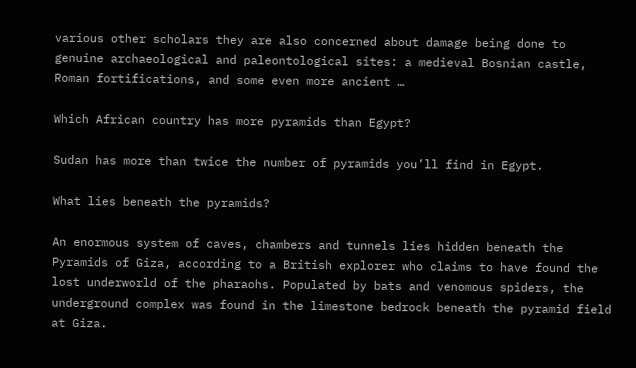various other scholars they are also concerned about damage being done to genuine archaeological and paleontological sites: a medieval Bosnian castle, Roman fortifications, and some even more ancient …

Which African country has more pyramids than Egypt?

Sudan has more than twice the number of pyramids you’ll find in Egypt.

What lies beneath the pyramids?

An enormous system of caves, chambers and tunnels lies hidden beneath the Pyramids of Giza, according to a British explorer who claims to have found the lost underworld of the pharaohs. Populated by bats and venomous spiders, the underground complex was found in the limestone bedrock beneath the pyramid field at Giza.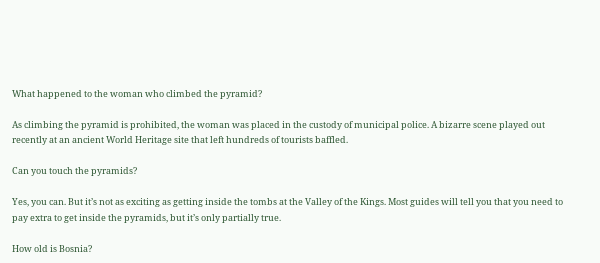What happened to the woman who climbed the pyramid?

As climbing the pyramid is prohibited, the woman was placed in the custody of municipal police. A bizarre scene played out recently at an ancient World Heritage site that left hundreds of tourists baffled.

Can you touch the pyramids?

Yes, you can. But it’s not as exciting as getting inside the tombs at the Valley of the Kings. Most guides will tell you that you need to pay extra to get inside the pyramids, but it’s only partially true.

How old is Bosnia?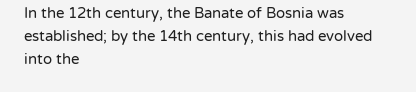In the 12th century, the Banate of Bosnia was established; by the 14th century, this had evolved into the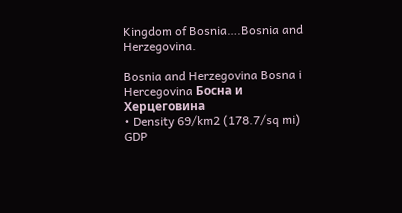Kingdom of Bosnia….Bosnia and Herzegovina.

Bosnia and Herzegovina Bosna i Hercegovina Босна и Херцеговина
• Density 69/km2 (178.7/sq mi)
GDP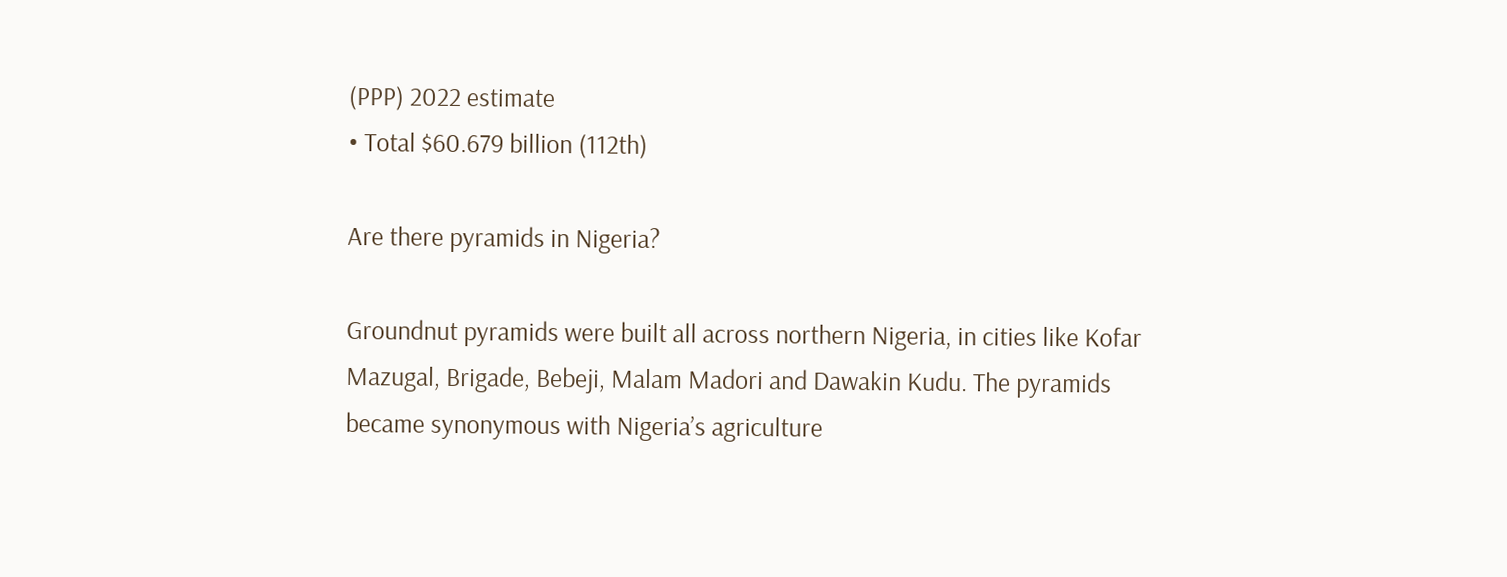(PPP) 2022 estimate
• Total $60.679 billion (112th)

Are there pyramids in Nigeria?

Groundnut pyramids were built all across northern Nigeria, in cities like Kofar Mazugal, Brigade, Bebeji, Malam Madori and Dawakin Kudu. The pyramids became synonymous with Nigeria’s agriculture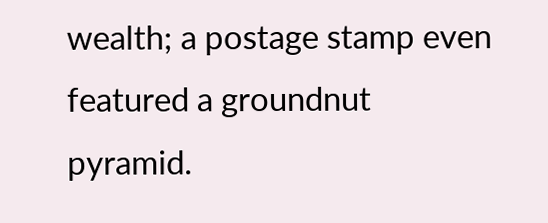wealth; a postage stamp even featured a groundnut pyramid.